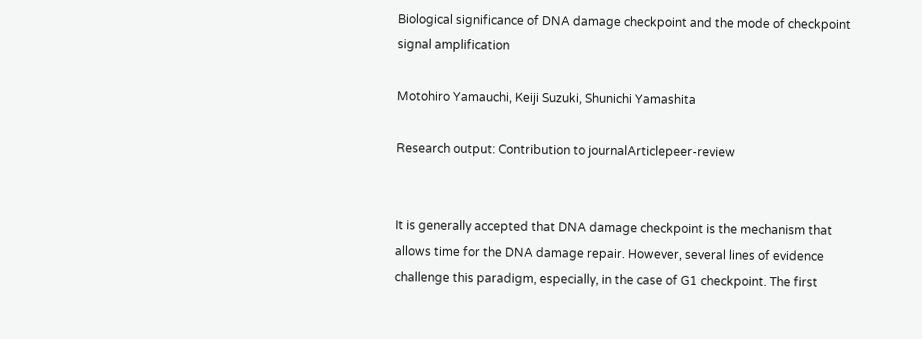Biological significance of DNA damage checkpoint and the mode of checkpoint signal amplification

Motohiro Yamauchi, Keiji Suzuki, Shunichi Yamashita

Research output: Contribution to journalArticlepeer-review


It is generally accepted that DNA damage checkpoint is the mechanism that allows time for the DNA damage repair. However, several lines of evidence challenge this paradigm, especially, in the case of G1 checkpoint. The first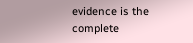evidence is the complete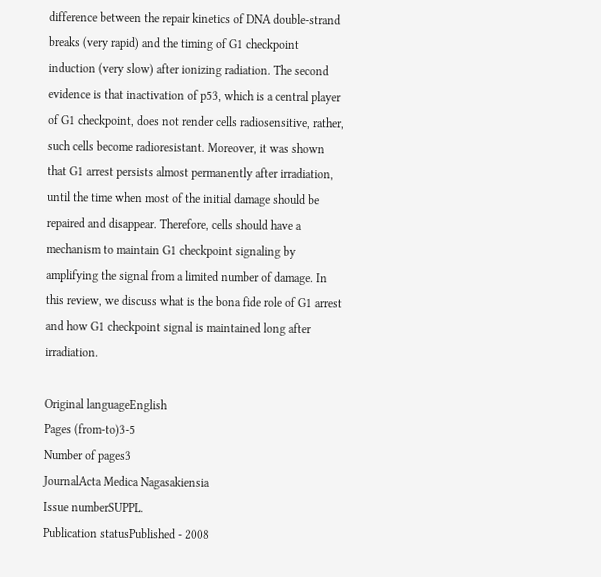difference between the repair kinetics of DNA double-strand breaks (very rapid) and the timing of G1 checkpoint induction (very slow) after ionizing radiation. The second evidence is that inactivation of p53, which is a central player of G1 checkpoint, does not render cells radiosensitive, rather, such cells become radioresistant. Moreover, it was shown that G1 arrest persists almost permanently after irradiation, until the time when most of the initial damage should be repaired and disappear. Therefore, cells should have a mechanism to maintain G1 checkpoint signaling by amplifying the signal from a limited number of damage. In this review, we discuss what is the bona fide role of G1 arrest and how G1 checkpoint signal is maintained long after irradiation.

Original languageEnglish
Pages (from-to)3-5
Number of pages3
JournalActa Medica Nagasakiensia
Issue numberSUPPL.
Publication statusPublished - 2008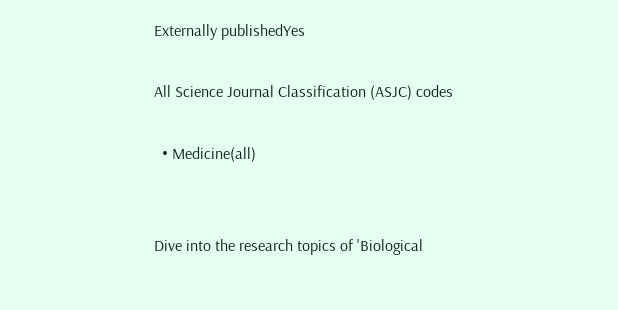Externally publishedYes

All Science Journal Classification (ASJC) codes

  • Medicine(all)


Dive into the research topics of 'Biological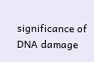significance of DNA damage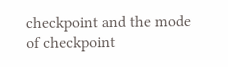checkpoint and the mode of checkpoint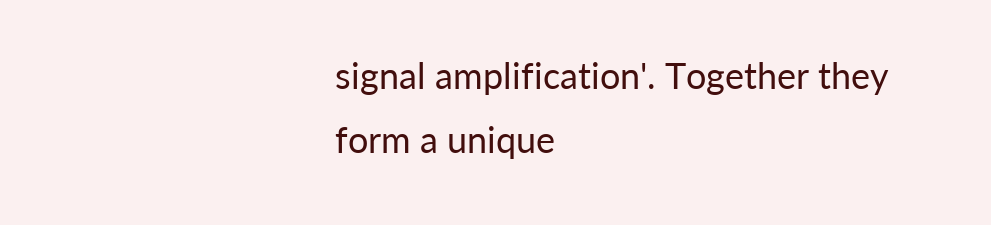signal amplification'. Together they form a unique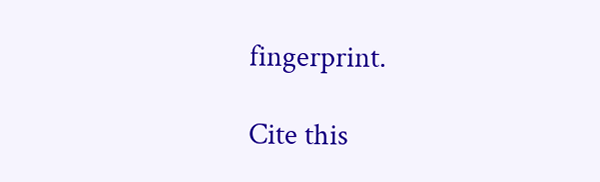fingerprint.

Cite this